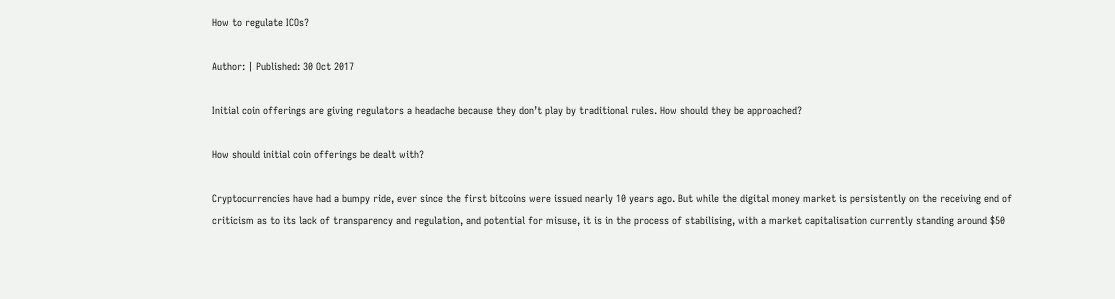How to regulate ICOs?

Author: | Published: 30 Oct 2017

Initial coin offerings are giving regulators a headache because they don’t play by traditional rules. How should they be approached?

How should initial coin offerings be dealt with?

Cryptocurrencies have had a bumpy ride, ever since the first bitcoins were issued nearly 10 years ago. But while the digital money market is persistently on the receiving end of criticism as to its lack of transparency and regulation, and potential for misuse, it is in the process of stabilising, with a market capitalisation currently standing around $50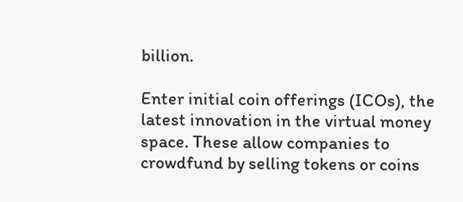billion.

Enter initial coin offerings (ICOs), the latest innovation in the virtual money space. These allow companies to crowdfund by selling tokens or coins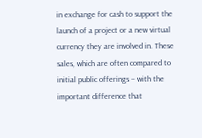in exchange for cash to support the launch of a project or a new virtual currency they are involved in. These sales, which are often compared to initial public offerings – with the important difference that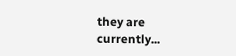they are currently...